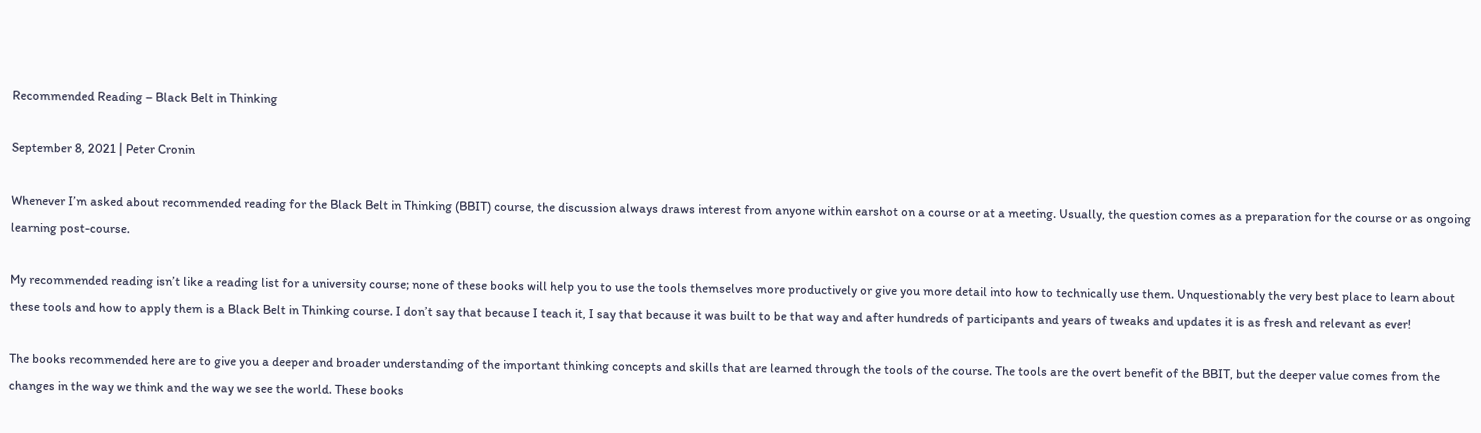Recommended Reading – Black Belt in Thinking

September 8, 2021 | Peter Cronin

Whenever I’m asked about recommended reading for the Black Belt in Thinking (BBIT) course, the discussion always draws interest from anyone within earshot on a course or at a meeting. Usually, the question comes as a preparation for the course or as ongoing learning post-course.

My recommended reading isn’t like a reading list for a university course; none of these books will help you to use the tools themselves more productively or give you more detail into how to technically use them. Unquestionably the very best place to learn about these tools and how to apply them is a Black Belt in Thinking course. I don’t say that because I teach it, I say that because it was built to be that way and after hundreds of participants and years of tweaks and updates it is as fresh and relevant as ever!

The books recommended here are to give you a deeper and broader understanding of the important thinking concepts and skills that are learned through the tools of the course. The tools are the overt benefit of the BBIT, but the deeper value comes from the changes in the way we think and the way we see the world. These books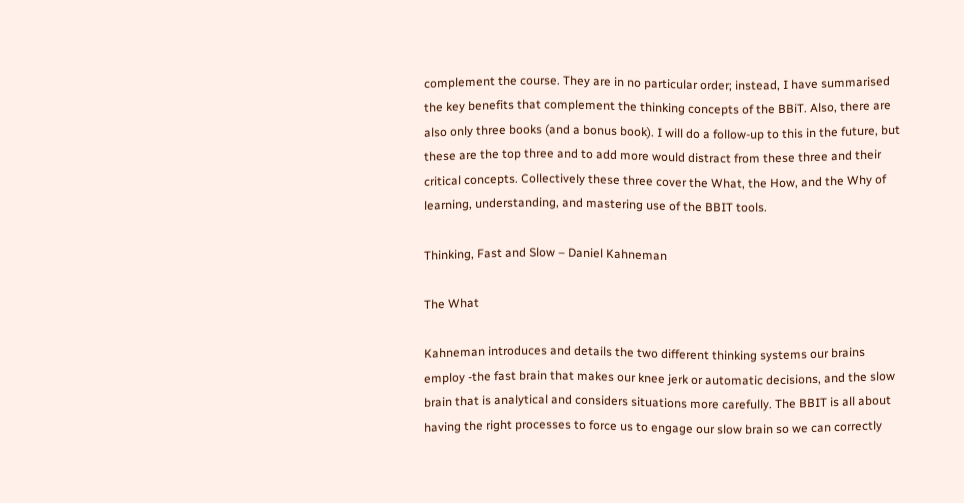complement the course. They are in no particular order; instead, I have summarised the key benefits that complement the thinking concepts of the BBiT. Also, there are also only three books (and a bonus book). I will do a follow-up to this in the future, but these are the top three and to add more would distract from these three and their critical concepts. Collectively these three cover the What, the How, and the Why of learning, understanding, and mastering use of the BBIT tools.

Thinking, Fast and Slow – Daniel Kahneman

The What

Kahneman introduces and details the two different thinking systems our brains employ -the fast brain that makes our knee jerk or automatic decisions, and the slow brain that is analytical and considers situations more carefully. The BBIT is all about having the right processes to force us to engage our slow brain so we can correctly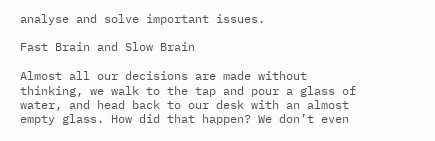analyse and solve important issues.

Fast Brain and Slow Brain

Almost all our decisions are made without thinking, we walk to the tap and pour a glass of water, and head back to our desk with an almost empty glass. How did that happen? We don’t even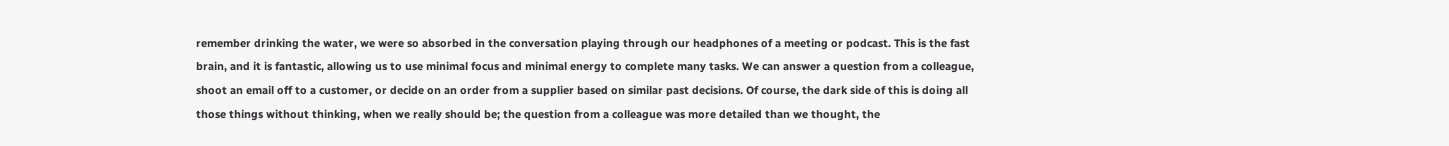remember drinking the water, we were so absorbed in the conversation playing through our headphones of a meeting or podcast. This is the fast brain, and it is fantastic, allowing us to use minimal focus and minimal energy to complete many tasks. We can answer a question from a colleague, shoot an email off to a customer, or decide on an order from a supplier based on similar past decisions. Of course, the dark side of this is doing all those things without thinking, when we really should be; the question from a colleague was more detailed than we thought, the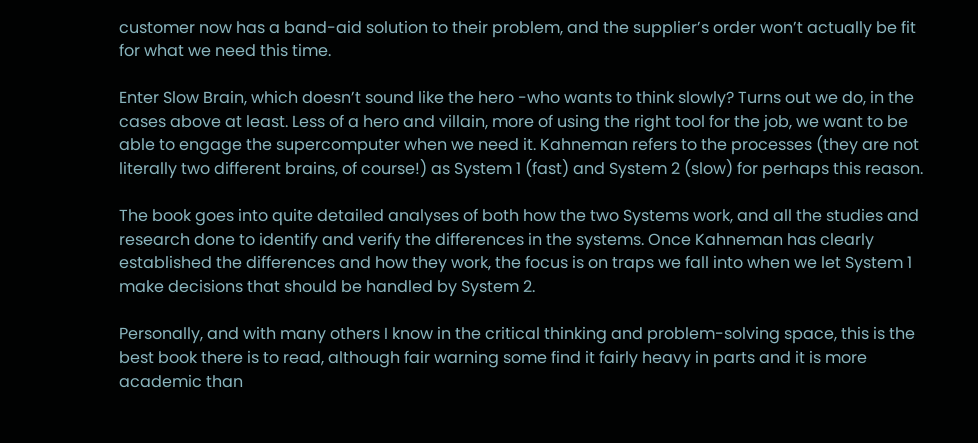customer now has a band-aid solution to their problem, and the supplier’s order won’t actually be fit for what we need this time.

Enter Slow Brain, which doesn’t sound like the hero -who wants to think slowly? Turns out we do, in the cases above at least. Less of a hero and villain, more of using the right tool for the job, we want to be able to engage the supercomputer when we need it. Kahneman refers to the processes (they are not literally two different brains, of course!) as System 1 (fast) and System 2 (slow) for perhaps this reason.

The book goes into quite detailed analyses of both how the two Systems work, and all the studies and research done to identify and verify the differences in the systems. Once Kahneman has clearly established the differences and how they work, the focus is on traps we fall into when we let System 1 make decisions that should be handled by System 2.

Personally, and with many others I know in the critical thinking and problem-solving space, this is the best book there is to read, although fair warning some find it fairly heavy in parts and it is more academic than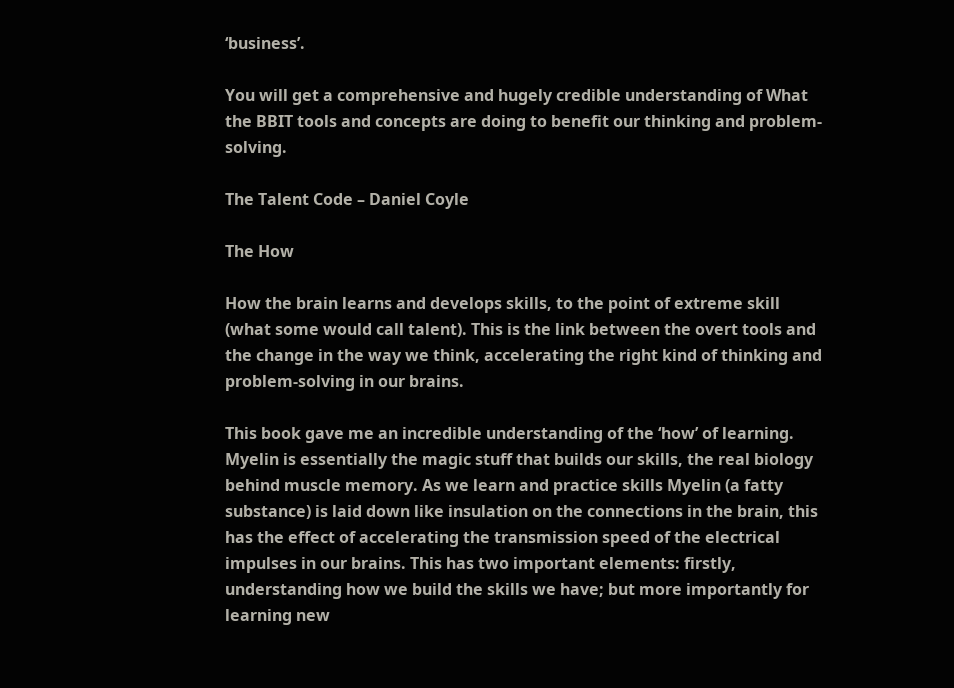‘business’.

You will get a comprehensive and hugely credible understanding of What the BBIT tools and concepts are doing to benefit our thinking and problem-solving.

The Talent Code – Daniel Coyle

The How

How the brain learns and develops skills, to the point of extreme skill (what some would call talent). This is the link between the overt tools and the change in the way we think, accelerating the right kind of thinking and problem-solving in our brains.

This book gave me an incredible understanding of the ‘how’ of learning. Myelin is essentially the magic stuff that builds our skills, the real biology behind muscle memory. As we learn and practice skills Myelin (a fatty substance) is laid down like insulation on the connections in the brain, this has the effect of accelerating the transmission speed of the electrical impulses in our brains. This has two important elements: firstly, understanding how we build the skills we have; but more importantly for learning new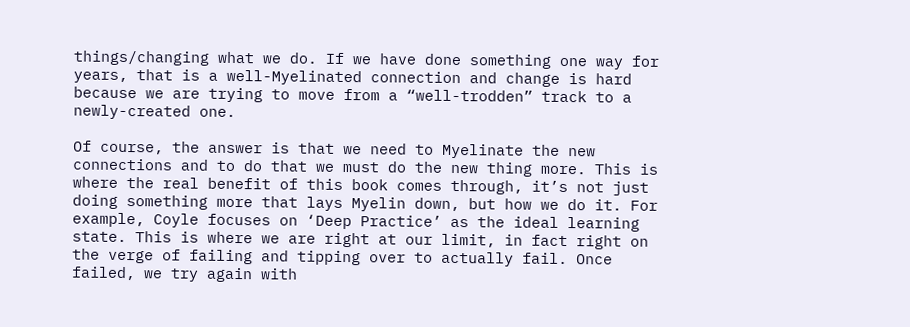things/changing what we do. If we have done something one way for years, that is a well-Myelinated connection and change is hard because we are trying to move from a “well-trodden” track to a newly-created one.

Of course, the answer is that we need to Myelinate the new connections and to do that we must do the new thing more. This is where the real benefit of this book comes through, it’s not just doing something more that lays Myelin down, but how we do it. For example, Coyle focuses on ‘Deep Practice’ as the ideal learning state. This is where we are right at our limit, in fact right on the verge of failing and tipping over to actually fail. Once failed, we try again with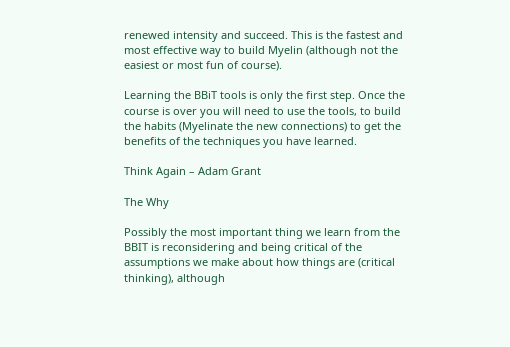renewed intensity and succeed. This is the fastest and most effective way to build Myelin (although not the easiest or most fun of course).

Learning the BBiT tools is only the first step. Once the course is over you will need to use the tools, to build the habits (Myelinate the new connections) to get the benefits of the techniques you have learned.

Think Again – Adam Grant

The Why

Possibly the most important thing we learn from the BBIT is reconsidering and being critical of the assumptions we make about how things are (critical thinking), although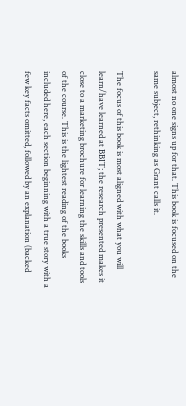almost no one signs up for that. This book is focused on the same subject, rethinking as Grant calls it.

The focus of this book is most aligned with what you will learn/have learned at BBIT; the research presented makes it close to a marketing brochure for learning the skills and tools of the course. This is the lightest reading of the books included here, each section beginning with a true story with a few key facts omitted, followed by an explanation (backed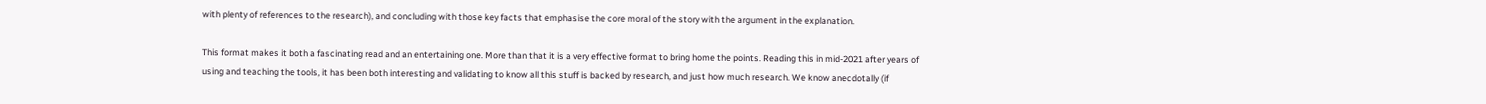with plenty of references to the research), and concluding with those key facts that emphasise the core moral of the story with the argument in the explanation.

This format makes it both a fascinating read and an entertaining one. More than that it is a very effective format to bring home the points. Reading this in mid-2021 after years of using and teaching the tools, it has been both interesting and validating to know all this stuff is backed by research, and just how much research. We know anecdotally (if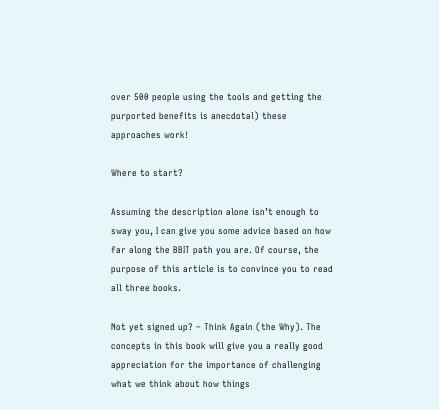over 500 people using the tools and getting the purported benefits is anecdotal) these approaches work!

Where to start?

Assuming the description alone isn’t enough to sway you, I can give you some advice based on how far along the BBIT path you are. Of course, the purpose of this article is to convince you to read all three books.

Not yet signed up? – Think Again (the Why). The concepts in this book will give you a really good appreciation for the importance of challenging what we think about how things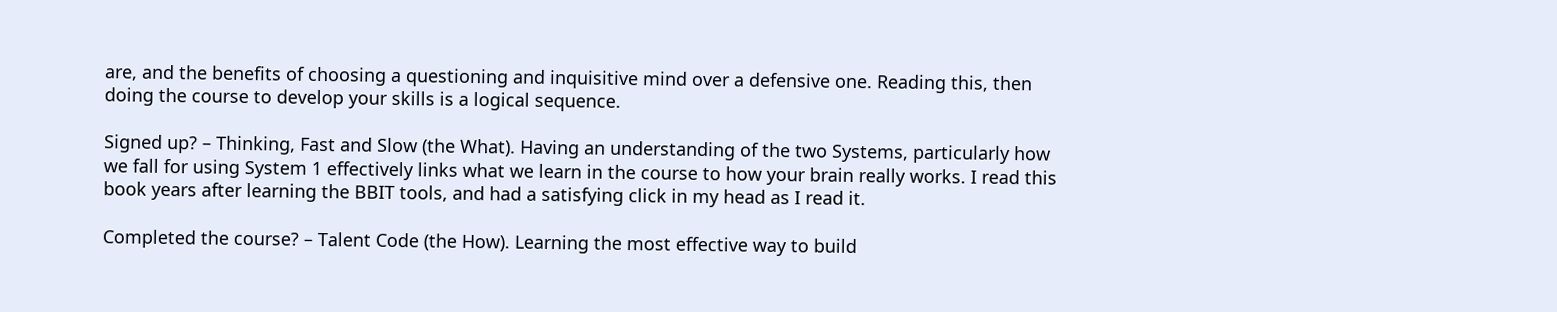are, and the benefits of choosing a questioning and inquisitive mind over a defensive one. Reading this, then doing the course to develop your skills is a logical sequence.

Signed up? – Thinking, Fast and Slow (the What). Having an understanding of the two Systems, particularly how we fall for using System 1 effectively links what we learn in the course to how your brain really works. I read this book years after learning the BBIT tools, and had a satisfying click in my head as I read it.

Completed the course? – Talent Code (the How). Learning the most effective way to build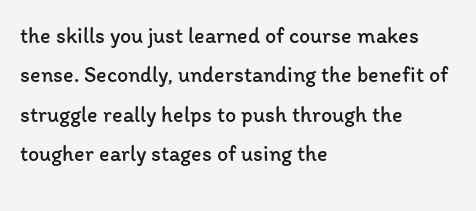the skills you just learned of course makes sense. Secondly, understanding the benefit of struggle really helps to push through the tougher early stages of using the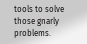tools to solve those gnarly problems.